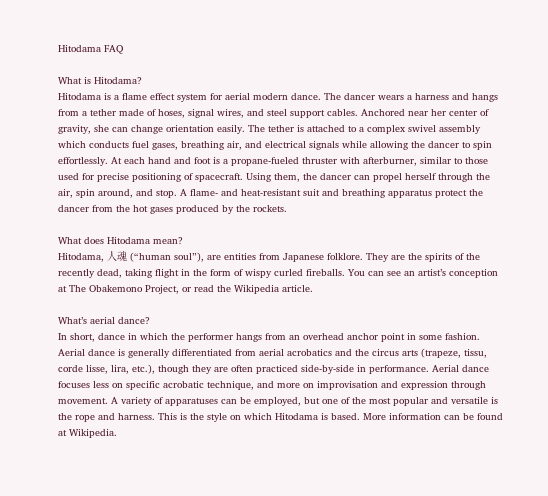Hitodama FAQ

What is Hitodama?
Hitodama is a flame effect system for aerial modern dance. The dancer wears a harness and hangs from a tether made of hoses, signal wires, and steel support cables. Anchored near her center of gravity, she can change orientation easily. The tether is attached to a complex swivel assembly which conducts fuel gases, breathing air, and electrical signals while allowing the dancer to spin effortlessly. At each hand and foot is a propane-fueled thruster with afterburner, similar to those used for precise positioning of spacecraft. Using them, the dancer can propel herself through the air, spin around, and stop. A flame- and heat-resistant suit and breathing apparatus protect the dancer from the hot gases produced by the rockets.

What does Hitodama mean?
Hitodama, 人魂 (“human soul”), are entities from Japanese folklore. They are the spirits of the recently dead, taking flight in the form of wispy curled fireballs. You can see an artist’s conception at The Obakemono Project, or read the Wikipedia article.

What’s aerial dance?
In short, dance in which the performer hangs from an overhead anchor point in some fashion. Aerial dance is generally differentiated from aerial acrobatics and the circus arts (trapeze, tissu, corde lisse, lira, etc.), though they are often practiced side-by-side in performance. Aerial dance focuses less on specific acrobatic technique, and more on improvisation and expression through movement. A variety of apparatuses can be employed, but one of the most popular and versatile is the rope and harness. This is the style on which Hitodama is based. More information can be found at Wikipedia.